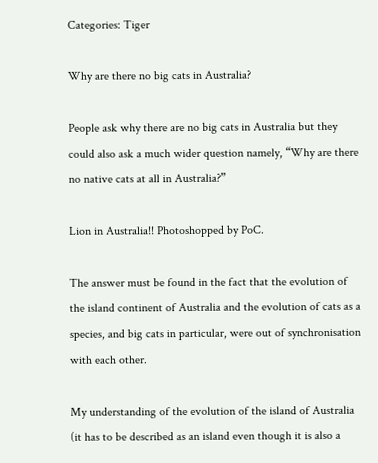Categories: Tiger

Why are there no big cats in Australia?

People ask why there are no big cats in Australia but they could also ask a much wider question namely, “Why are there no native cats at all in Australia?”

Lion in Australia!! Photoshopped by PoC.

The answer must be found in the fact that the evolution of the island continent of Australia and the evolution of cats as a species, and big cats in particular, were out of synchronisation with each other.

My understanding of the evolution of the island of Australia (it has to be described as an island even though it is also a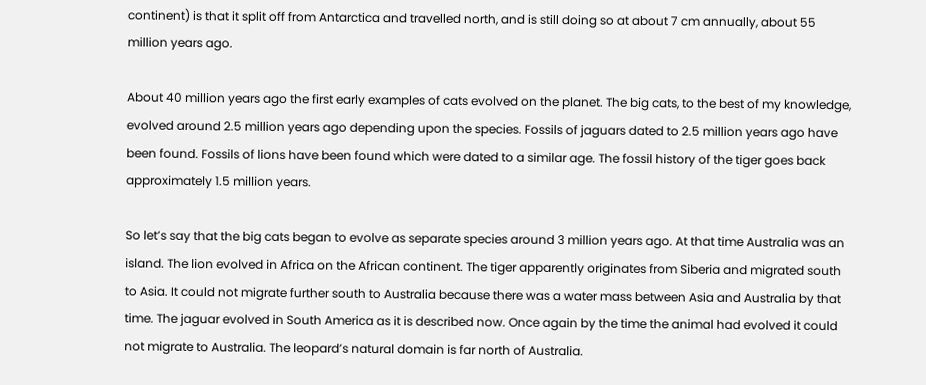continent) is that it split off from Antarctica and travelled north, and is still doing so at about 7 cm annually, about 55 million years ago.

About 40 million years ago the first early examples of cats evolved on the planet. The big cats, to the best of my knowledge, evolved around 2.5 million years ago depending upon the species. Fossils of jaguars dated to 2.5 million years ago have been found. Fossils of lions have been found which were dated to a similar age. The fossil history of the tiger goes back approximately 1.5 million years.

So let’s say that the big cats began to evolve as separate species around 3 million years ago. At that time Australia was an island. The lion evolved in Africa on the African continent. The tiger apparently originates from Siberia and migrated south to Asia. It could not migrate further south to Australia because there was a water mass between Asia and Australia by that time. The jaguar evolved in South America as it is described now. Once again by the time the animal had evolved it could not migrate to Australia. The leopard’s natural domain is far north of Australia.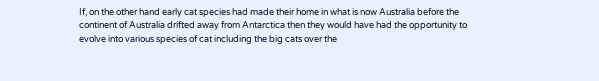If, on the other hand early cat species had made their home in what is now Australia before the continent of Australia drifted away from Antarctica then they would have had the opportunity to evolve into various species of cat including the big cats over the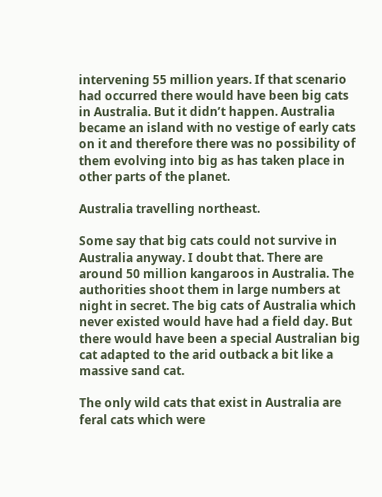intervening 55 million years. If that scenario had occurred there would have been big cats in Australia. But it didn’t happen. Australia became an island with no vestige of early cats on it and therefore there was no possibility of them evolving into big as has taken place in other parts of the planet.

Australia travelling northeast.

Some say that big cats could not survive in Australia anyway. I doubt that. There are around 50 million kangaroos in Australia. The authorities shoot them in large numbers at night in secret. The big cats of Australia which never existed would have had a field day. But there would have been a special Australian big cat adapted to the arid outback a bit like a massive sand cat.

The only wild cats that exist in Australia are feral cats which were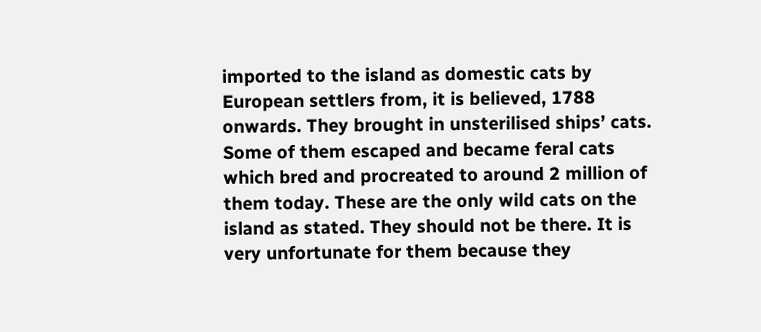imported to the island as domestic cats by European settlers from, it is believed, 1788 onwards. They brought in unsterilised ships’ cats. Some of them escaped and became feral cats which bred and procreated to around 2 million of them today. These are the only wild cats on the island as stated. They should not be there. It is very unfortunate for them because they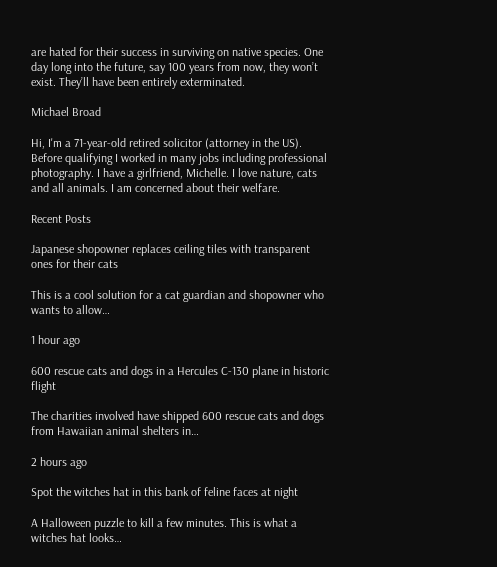are hated for their success in surviving on native species. One day long into the future, say 100 years from now, they won’t exist. They’ll have been entirely exterminated.

Michael Broad

Hi, I'm a 71-year-old retired solicitor (attorney in the US). Before qualifying I worked in many jobs including professional photography. I have a girlfriend, Michelle. I love nature, cats and all animals. I am concerned about their welfare.

Recent Posts

Japanese shopowner replaces ceiling tiles with transparent ones for their cats

This is a cool solution for a cat guardian and shopowner who wants to allow…

1 hour ago

600 rescue cats and dogs in a Hercules C-130 plane in historic flight

The charities involved have shipped 600 rescue cats and dogs from Hawaiian animal shelters in…

2 hours ago

Spot the witches hat in this bank of feline faces at night

A Halloween puzzle to kill a few minutes. This is what a witches hat looks…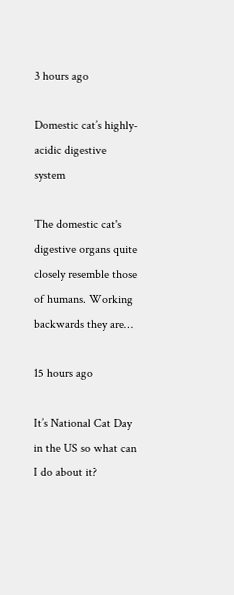3 hours ago

Domestic cat’s highly-acidic digestive system

The domestic cat's digestive organs quite closely resemble those of humans. Working backwards they are…

15 hours ago

It’s National Cat Day in the US so what can I do about it?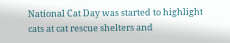National Cat Day was started to highlight cats at cat rescue shelters and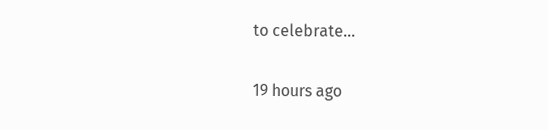to celebrate…

19 hours ago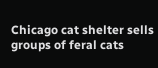Chicago cat shelter sells groups of feral cats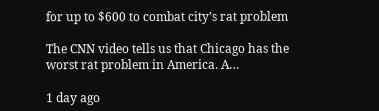for up to $600 to combat city’s rat problem

The CNN video tells us that Chicago has the worst rat problem in America. A…

1 day ago